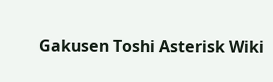Gakusen Toshi Asterisk Wiki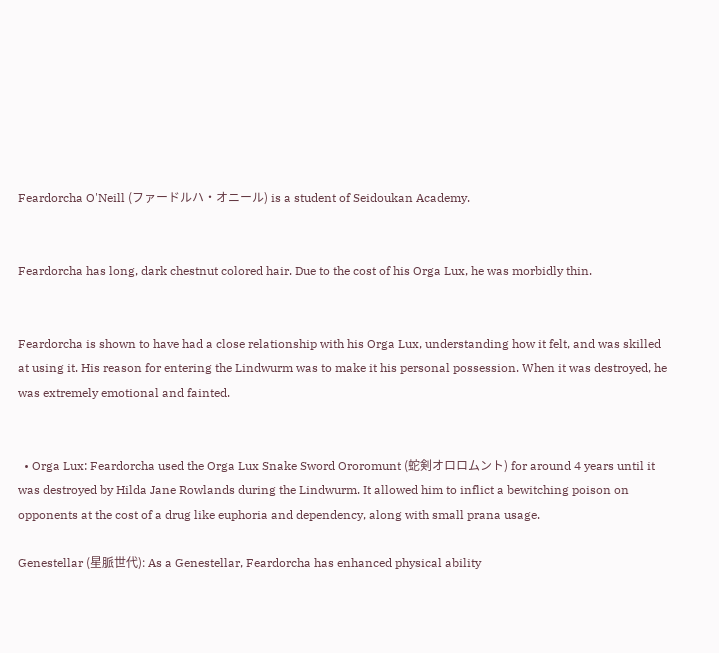Feardorcha O'Neill (ファードルハ・オニール) is a student of Seidoukan Academy.


Feardorcha has long, dark chestnut colored hair. Due to the cost of his Orga Lux, he was morbidly thin.


Feardorcha is shown to have had a close relationship with his Orga Lux, understanding how it felt, and was skilled at using it. His reason for entering the Lindwurm was to make it his personal possession. When it was destroyed, he was extremely emotional and fainted.


  • Orga Lux: Feardorcha used the Orga Lux Snake Sword Ororomunt (蛇剣オロロムント) for around 4 years until it was destroyed by Hilda Jane Rowlands during the Lindwurm. It allowed him to inflict a bewitching poison on opponents at the cost of a drug like euphoria and dependency, along with small prana usage.

Genestellar (星脈世代): As a Genestellar, Feardorcha has enhanced physical ability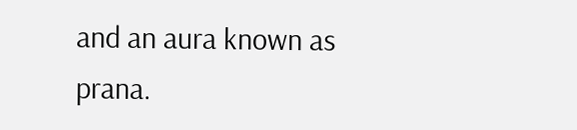and an aura known as prana.